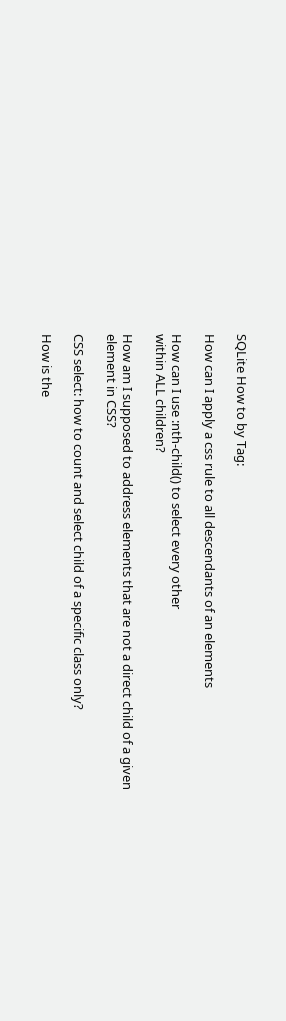SQLite How to by Tag:

How can I apply a css rule to all descendants of an elements

How can I use :nth-child() to select every other
within ALL children?

How am I supposed to address elements that are not a direct child of a given element in CSS?

CSS select: how to count and select child of a specific class only?

How is the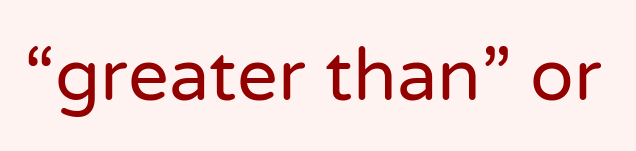“greater than” or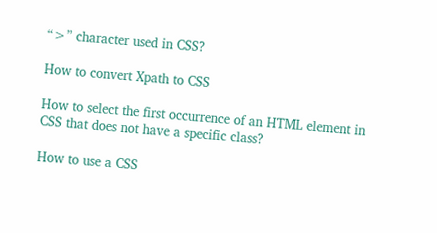“>” character used in CSS?

How to convert Xpath to CSS

How to select the first occurrence of an HTML element in CSS that does not have a specific class?

How to use a CSS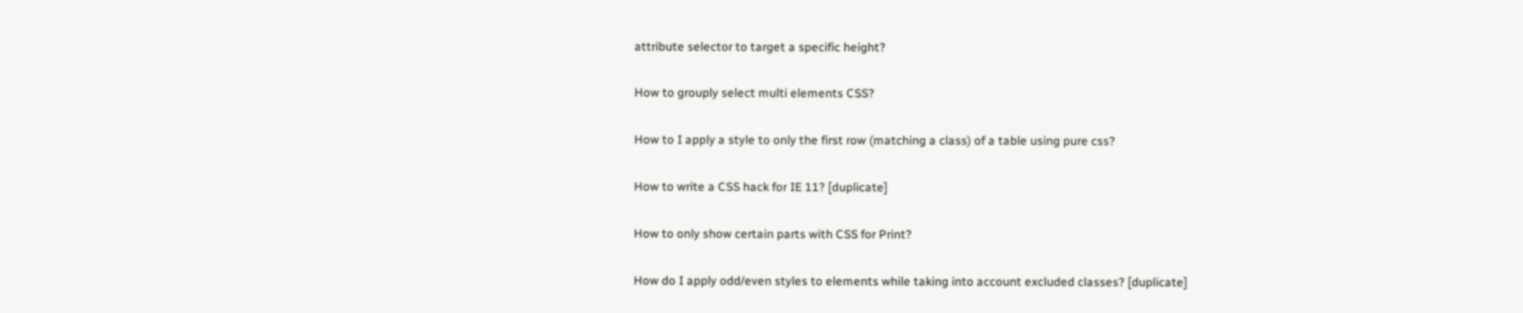attribute selector to target a specific height?

How to grouply select multi elements CSS?

How to I apply a style to only the first row (matching a class) of a table using pure css?

How to write a CSS hack for IE 11? [duplicate]

How to only show certain parts with CSS for Print?

How do I apply odd/even styles to elements while taking into account excluded classes? [duplicate]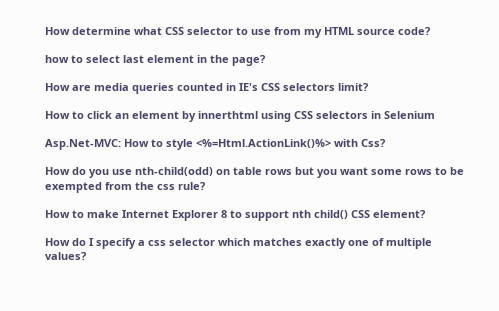How determine what CSS selector to use from my HTML source code?

how to select last element in the page?

How are media queries counted in IE's CSS selectors limit?

How to click an element by innerthtml using CSS selectors in Selenium

Asp.Net-MVC: How to style <%=Html.ActionLink()%> with Css?

How do you use nth-child(odd) on table rows but you want some rows to be exempted from the css rule?

How to make Internet Explorer 8 to support nth child() CSS element?

How do I specify a css selector which matches exactly one of multiple values?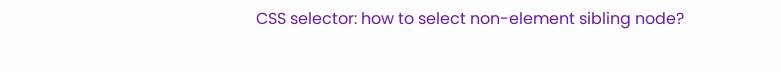CSS selector: how to select non-element sibling node?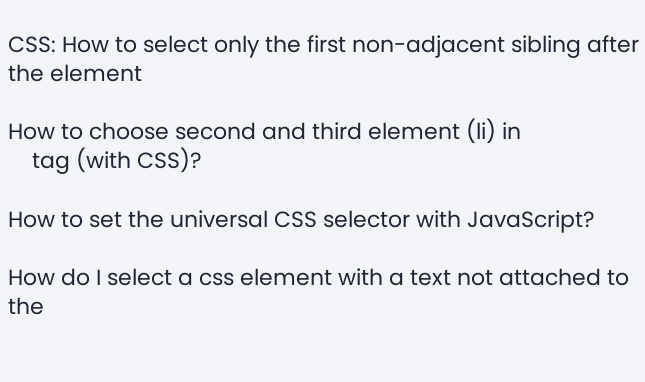CSS: How to select only the first non-adjacent sibling after the element

How to choose second and third element (li) in
    tag (with CSS)?

How to set the universal CSS selector with JavaScript?

How do I select a css element with a text not attached to the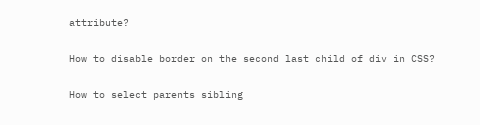attribute?

How to disable border on the second last child of div in CSS?

How to select parents sibling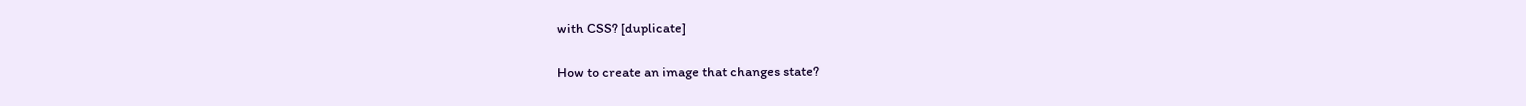with CSS? [duplicate]

How to create an image that changes state?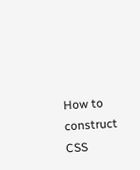How to construct CSS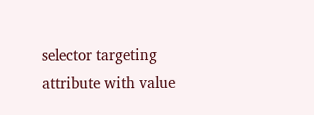selector targeting attribute with value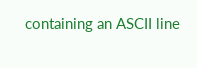containing an ASCII line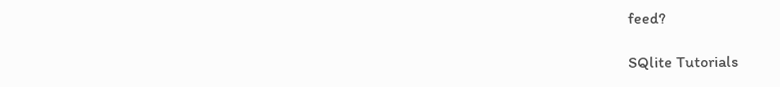feed?

SQlite Tutorials